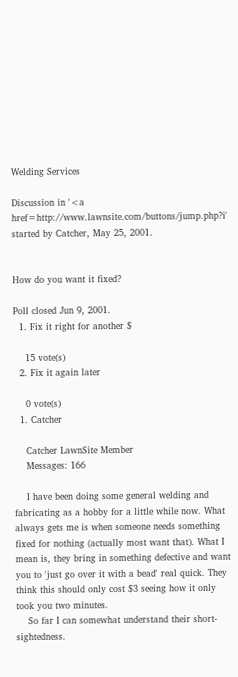Welding Services

Discussion in '<a href=http://www.lawnsite.com/buttons/jump.php?i' started by Catcher, May 25, 2001.


How do you want it fixed?

Poll closed Jun 9, 2001.
  1. Fix it right for another $

    15 vote(s)
  2. Fix it again later

    0 vote(s)
  1. Catcher

    Catcher LawnSite Member
    Messages: 166

    I have been doing some general welding and fabricating as a hobby for a little while now. What always gets me is when someone needs something fixed for nothing (actually most want that). What I mean is, they bring in something defective and want you to 'just go over it with a bead' real quick. They think this should only cost $3 seeing how it only took you two minutes.
    So far I can somewhat understand their short-sightedness.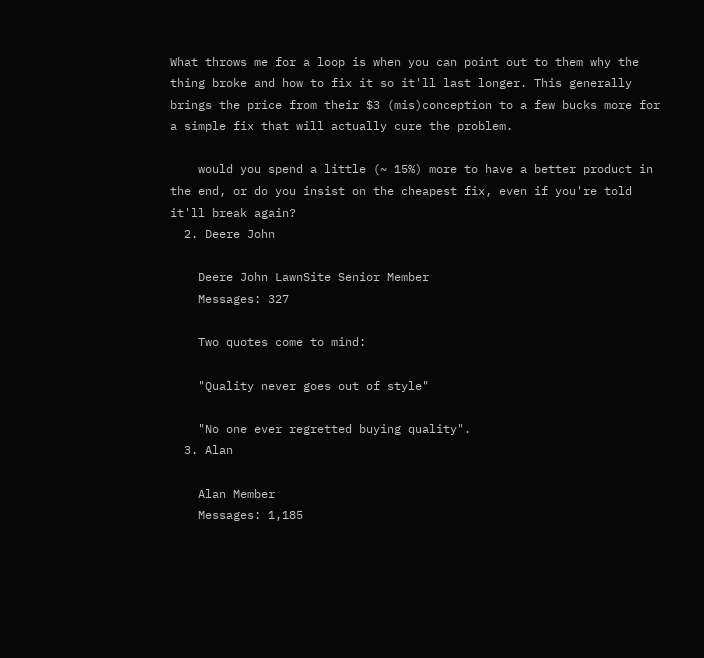What throws me for a loop is when you can point out to them why the thing broke and how to fix it so it'll last longer. This generally brings the price from their $3 (mis)conception to a few bucks more for a simple fix that will actually cure the problem.

    would you spend a little (~ 15%) more to have a better product in the end, or do you insist on the cheapest fix, even if you're told it'll break again?
  2. Deere John

    Deere John LawnSite Senior Member
    Messages: 327

    Two quotes come to mind:

    "Quality never goes out of style"

    "No one ever regretted buying quality".
  3. Alan

    Alan Member
    Messages: 1,185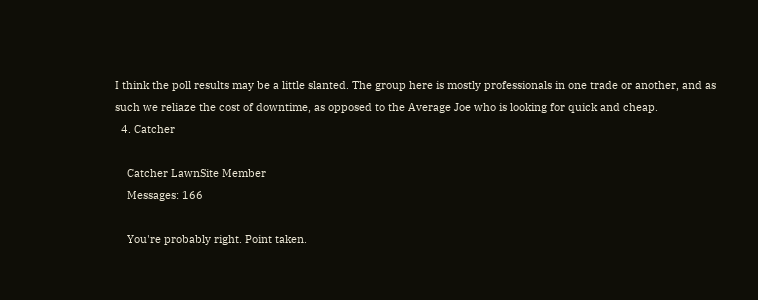I think the poll results may be a little slanted. The group here is mostly professionals in one trade or another, and as such we reliaze the cost of downtime, as opposed to the Average Joe who is looking for quick and cheap.
  4. Catcher

    Catcher LawnSite Member
    Messages: 166

    You're probably right. Point taken.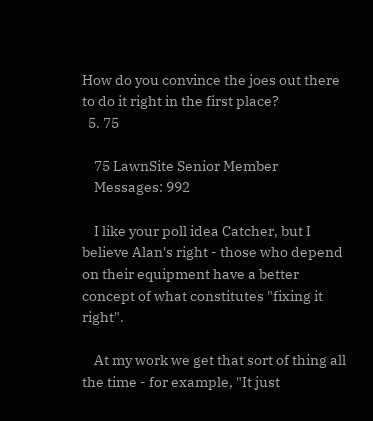How do you convince the joes out there to do it right in the first place?
  5. 75

    75 LawnSite Senior Member
    Messages: 992

    I like your poll idea Catcher, but I believe Alan's right - those who depend on their equipment have a better concept of what constitutes "fixing it right".

    At my work we get that sort of thing all the time - for example, "It just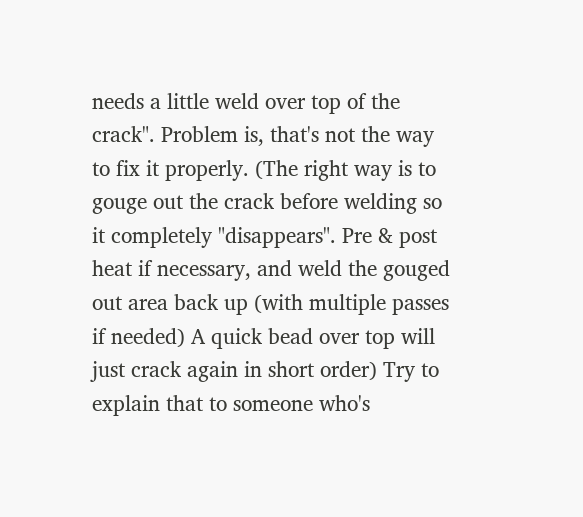needs a little weld over top of the crack". Problem is, that's not the way to fix it properly. (The right way is to gouge out the crack before welding so it completely "disappears". Pre & post heat if necessary, and weld the gouged out area back up (with multiple passes if needed) A quick bead over top will just crack again in short order) Try to explain that to someone who's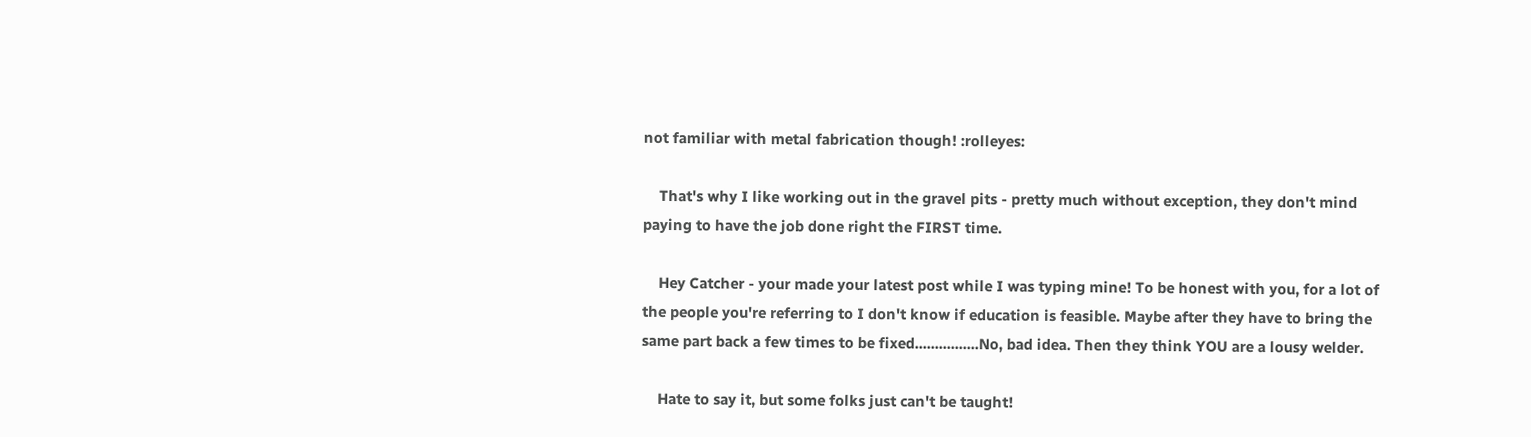not familiar with metal fabrication though! :rolleyes:

    That's why I like working out in the gravel pits - pretty much without exception, they don't mind paying to have the job done right the FIRST time.

    Hey Catcher - your made your latest post while I was typing mine! To be honest with you, for a lot of the people you're referring to I don't know if education is feasible. Maybe after they have to bring the same part back a few times to be fixed................No, bad idea. Then they think YOU are a lousy welder.

    Hate to say it, but some folks just can't be taught!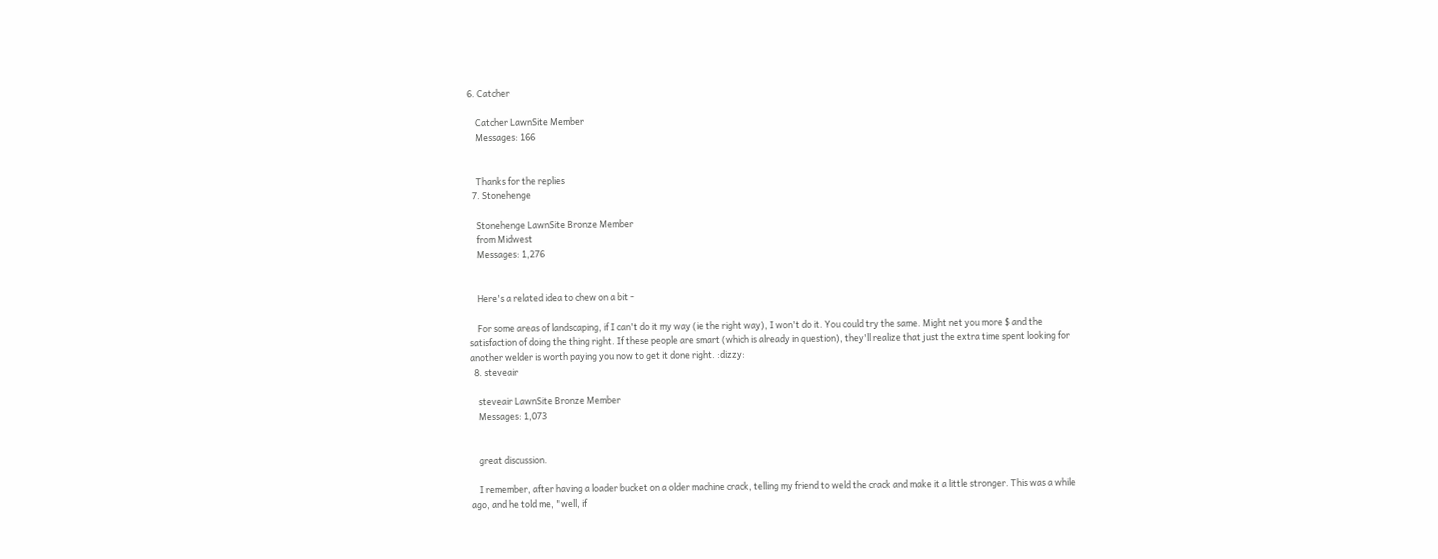6. Catcher

    Catcher LawnSite Member
    Messages: 166


    Thanks for the replies
  7. Stonehenge

    Stonehenge LawnSite Bronze Member
    from Midwest
    Messages: 1,276


    Here's a related idea to chew on a bit -

    For some areas of landscaping, if I can't do it my way (ie the right way), I won't do it. You could try the same. Might net you more $ and the satisfaction of doing the thing right. If these people are smart (which is already in question), they'll realize that just the extra time spent looking for another welder is worth paying you now to get it done right. :dizzy:
  8. steveair

    steveair LawnSite Bronze Member
    Messages: 1,073


    great discussion.

    I remember, after having a loader bucket on a older machine crack, telling my friend to weld the crack and make it a little stronger. This was a while ago, and he told me, "well, if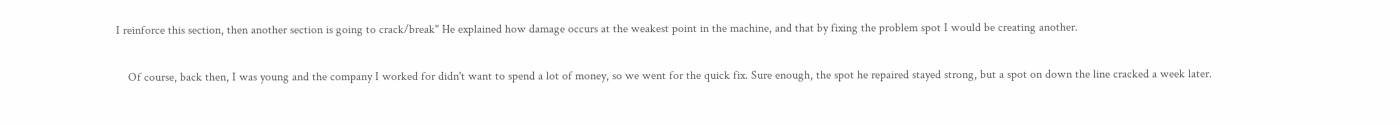I reinforce this section, then another section is going to crack/break" He explained how damage occurs at the weakest point in the machine, and that by fixing the problem spot I would be creating another.

    Of course, back then, I was young and the company I worked for didn't want to spend a lot of money, so we went for the quick fix. Sure enough, the spot he repaired stayed strong, but a spot on down the line cracked a week later.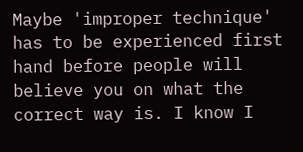Maybe 'improper technique' has to be experienced first hand before people will believe you on what the correct way is. I know I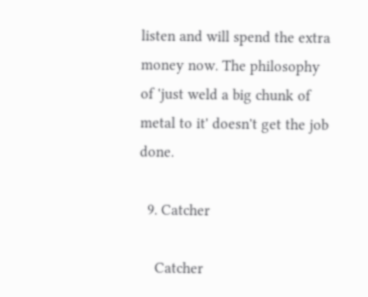listen and will spend the extra money now. The philosophy of 'just weld a big chunk of metal to it' doesn't get the job done.

  9. Catcher

    Catcher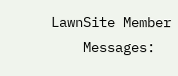LawnSite Member
    Messages: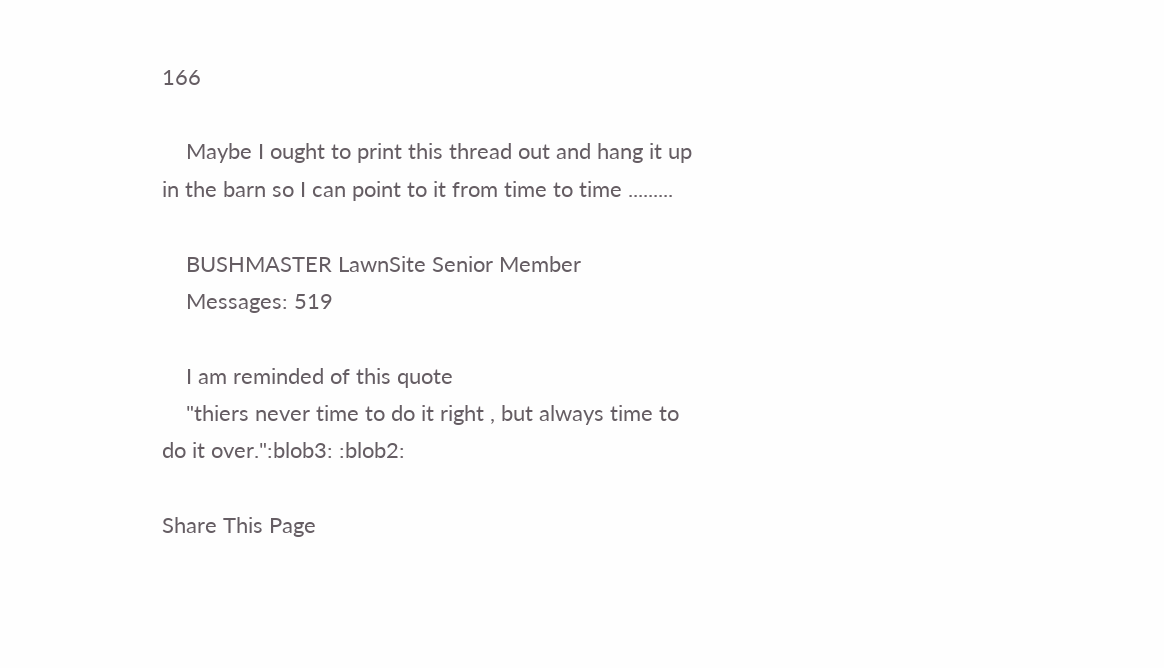166

    Maybe I ought to print this thread out and hang it up in the barn so I can point to it from time to time .........

    BUSHMASTER LawnSite Senior Member
    Messages: 519

    I am reminded of this quote
    "thiers never time to do it right , but always time to do it over.":blob3: :blob2:

Share This Page